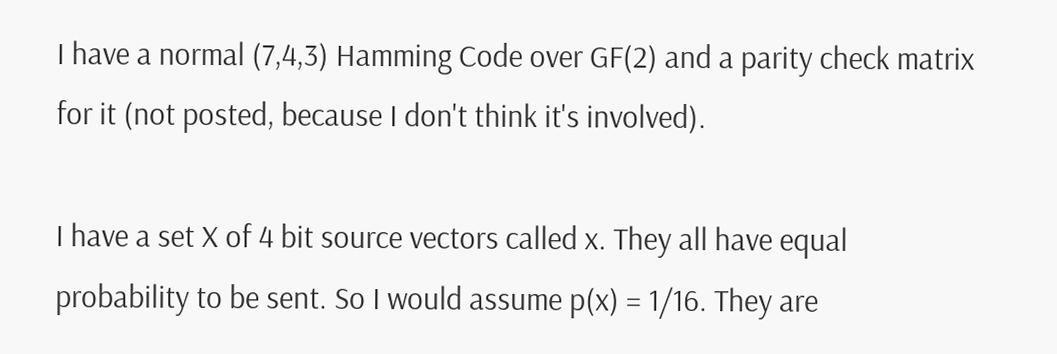I have a normal (7,4,3) Hamming Code over GF(2) and a parity check matrix for it (not posted, because I don't think it's involved).

I have a set X of 4 bit source vectors called x. They all have equal probability to be sent. So I would assume p(x) = 1/16. They are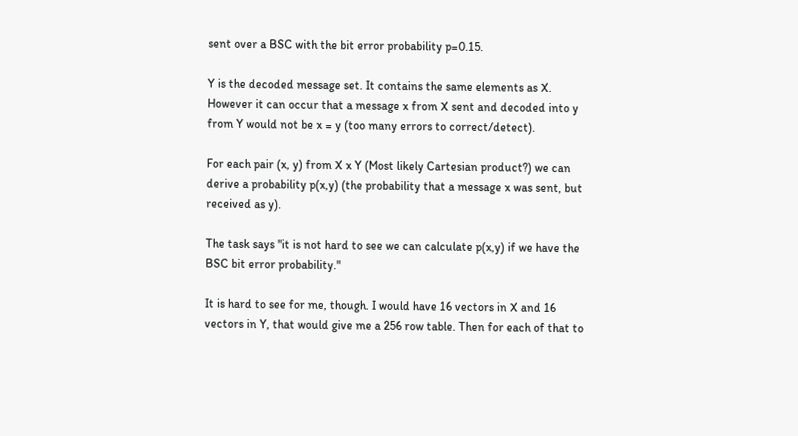sent over a BSC with the bit error probability p=0.15.

Y is the decoded message set. It contains the same elements as X. However it can occur that a message x from X sent and decoded into y from Y would not be x = y (too many errors to correct/detect).

For each pair (x, y) from X x Y (Most likely Cartesian product?) we can derive a probability p(x,y) (the probability that a message x was sent, but received as y).

The task says "it is not hard to see we can calculate p(x,y) if we have the BSC bit error probability."

It is hard to see for me, though. I would have 16 vectors in X and 16 vectors in Y, that would give me a 256 row table. Then for each of that to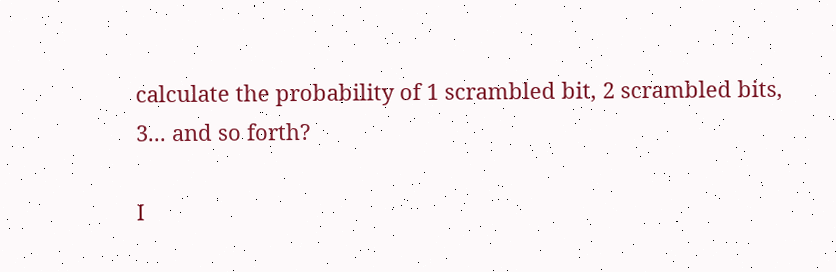calculate the probability of 1 scrambled bit, 2 scrambled bits, 3... and so forth?

I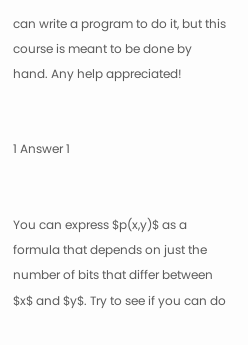can write a program to do it, but this course is meant to be done by hand. Any help appreciated!


1 Answer 1


You can express $p(x,y)$ as a formula that depends on just the number of bits that differ between $x$ and $y$. Try to see if you can do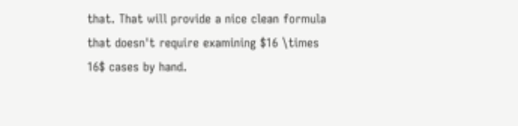that. That will provide a nice clean formula that doesn't require examining $16 \times 16$ cases by hand.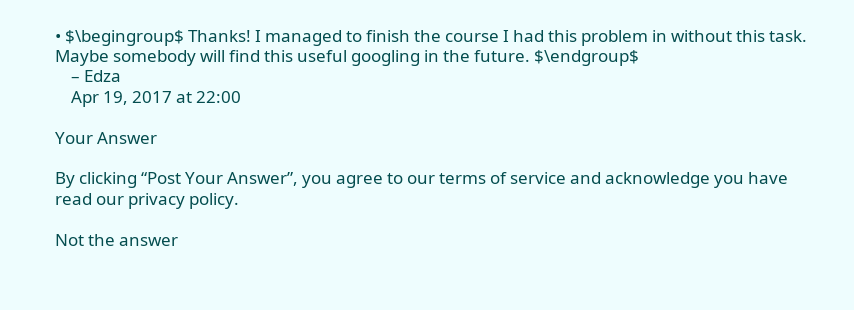• $\begingroup$ Thanks! I managed to finish the course I had this problem in without this task. Maybe somebody will find this useful googling in the future. $\endgroup$
    – Edza
    Apr 19, 2017 at 22:00

Your Answer

By clicking “Post Your Answer”, you agree to our terms of service and acknowledge you have read our privacy policy.

Not the answer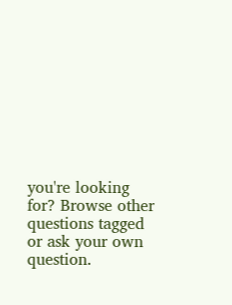you're looking for? Browse other questions tagged or ask your own question.